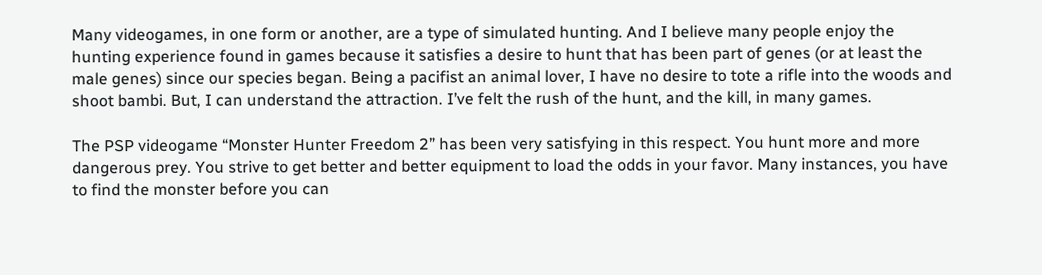Many videogames, in one form or another, are a type of simulated hunting. And I believe many people enjoy the hunting experience found in games because it satisfies a desire to hunt that has been part of genes (or at least the male genes) since our species began. Being a pacifist an animal lover, I have no desire to tote a rifle into the woods and shoot bambi. But, I can understand the attraction. I’ve felt the rush of the hunt, and the kill, in many games.

The PSP videogame “Monster Hunter Freedom 2” has been very satisfying in this respect. You hunt more and more dangerous prey. You strive to get better and better equipment to load the odds in your favor. Many instances, you have to find the monster before you can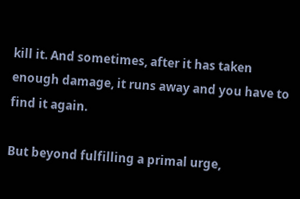kill it. And sometimes, after it has taken enough damage, it runs away and you have to find it again.

But beyond fulfilling a primal urge,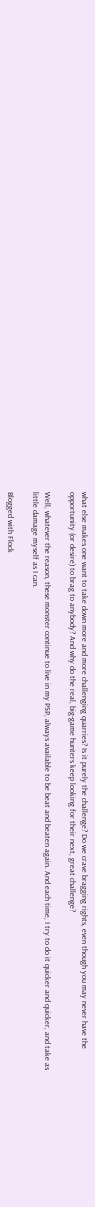what else makes one want to take down more and more challenging quarries? Is it purely the challenge? Do we crave bragging rights, even though you may never have the opportunity (or desire) to brag to anybody? And why do the real, big-game hunters keep looking for their next, great challenge?

Well, whatever the reason, these monster continue to live in my PSP, always available to be beat and beaten again. And each time, I try to do it quicker and quicker, and take as little damage myself as I can.

Blogged with Flock